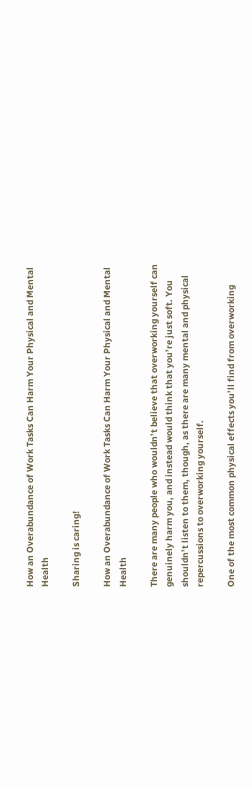How an Overabundance of Work Tasks Can Harm Your Physical and Mental Health

Sharing is caring!

How an Overabundance of Work Tasks Can Harm Your Physical and Mental Health

There are many people who wouldn’t believe that overworking yourself can genuinely harm you, and instead would think that you’re just soft. You shouldn’t listen to them, though, as there are many mental and physical repercussions to overworking yourself.

One of the most common physical effects you’ll find from overworking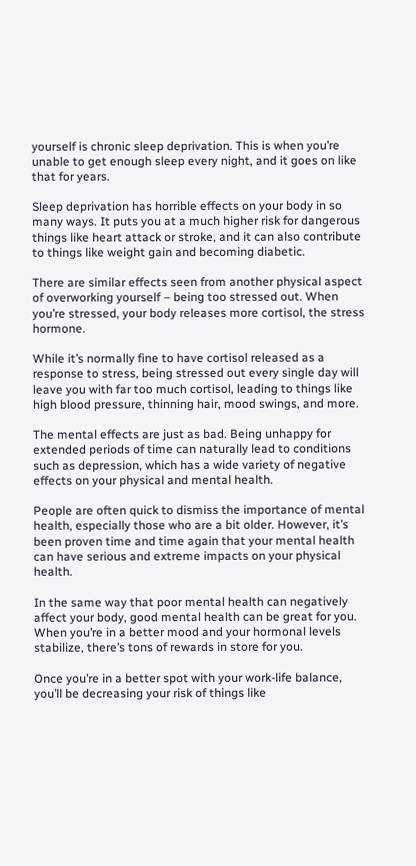yourself is chronic sleep deprivation. This is when you’re unable to get enough sleep every night, and it goes on like that for years.

Sleep deprivation has horrible effects on your body in so many ways. It puts you at a much higher risk for dangerous things like heart attack or stroke, and it can also contribute to things like weight gain and becoming diabetic.

There are similar effects seen from another physical aspect of overworking yourself – being too stressed out. When you’re stressed, your body releases more cortisol, the stress hormone.

While it’s normally fine to have cortisol released as a response to stress, being stressed out every single day will leave you with far too much cortisol, leading to things like high blood pressure, thinning hair, mood swings, and more.

The mental effects are just as bad. Being unhappy for extended periods of time can naturally lead to conditions such as depression, which has a wide variety of negative effects on your physical and mental health.

People are often quick to dismiss the importance of mental health, especially those who are a bit older. However, it’s been proven time and time again that your mental health can have serious and extreme impacts on your physical health.

In the same way that poor mental health can negatively affect your body, good mental health can be great for you. When you’re in a better mood and your hormonal levels stabilize, there’s tons of rewards in store for you.

Once you’re in a better spot with your work-life balance, you’ll be decreasing your risk of things like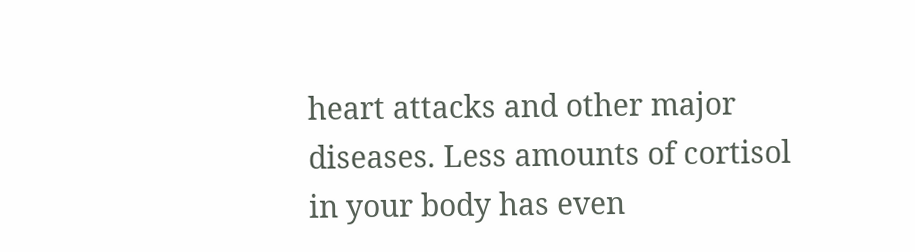heart attacks and other major diseases. Less amounts of cortisol in your body has even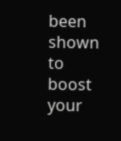been shown to boost your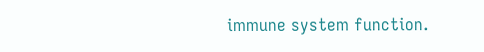immune system function.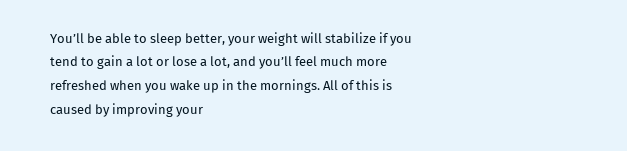You’ll be able to sleep better, your weight will stabilize if you tend to gain a lot or lose a lot, and you’ll feel much more refreshed when you wake up in the mornings. All of this is caused by improving your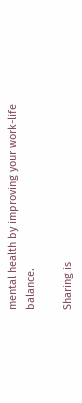mental health by improving your work-life balance.

Sharing is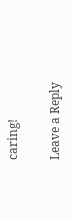caring!

Leave a Reply